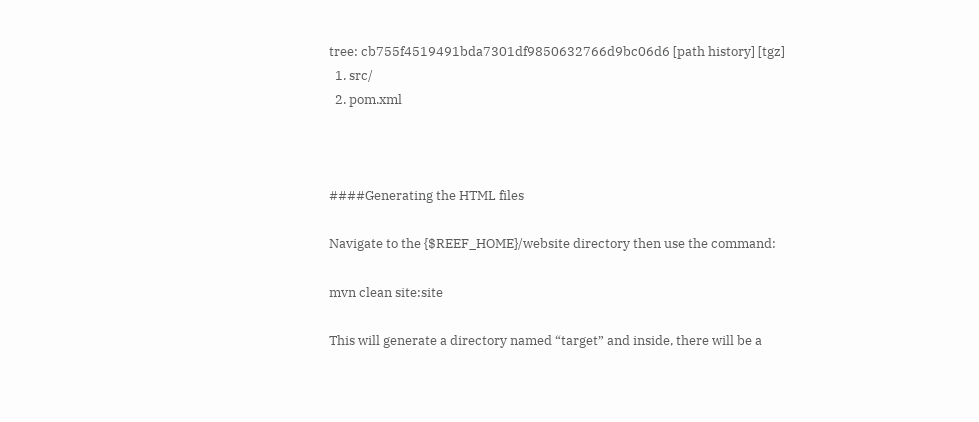tree: cb755f4519491bda7301df9850632766d9bc06d6 [path history] [tgz]
  1. src/
  2. pom.xml



####Generating the HTML files

Navigate to the {$REEF_HOME}/website directory then use the command:

mvn clean site:site

This will generate a directory named “target” and inside, there will be a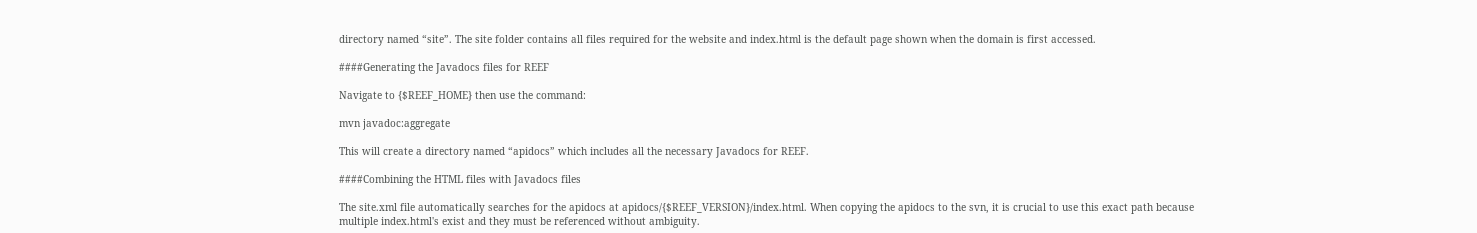directory named “site”. The site folder contains all files required for the website and index.html is the default page shown when the domain is first accessed.

####Generating the Javadocs files for REEF

Navigate to {$REEF_HOME} then use the command:

mvn javadoc:aggregate

This will create a directory named “apidocs” which includes all the necessary Javadocs for REEF.

####Combining the HTML files with Javadocs files

The site.xml file automatically searches for the apidocs at apidocs/{$REEF_VERSION}/index.html. When copying the apidocs to the svn, it is crucial to use this exact path because multiple index.html's exist and they must be referenced without ambiguity.